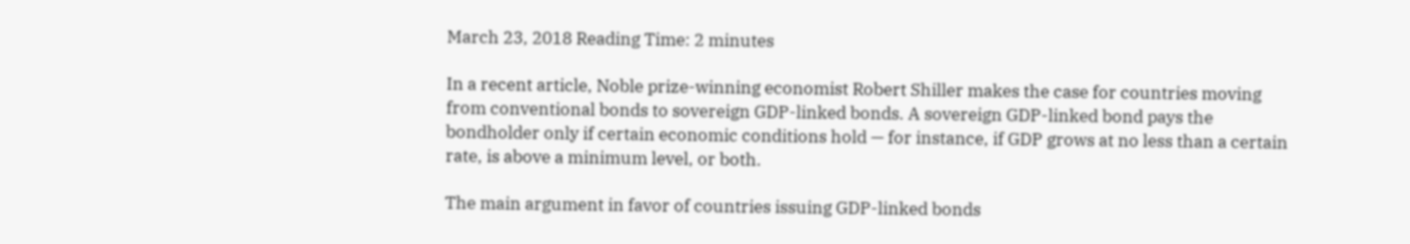March 23, 2018 Reading Time: 2 minutes

In a recent article, Noble prize-winning economist Robert Shiller makes the case for countries moving from conventional bonds to sovereign GDP-linked bonds. A sovereign GDP-linked bond pays the bondholder only if certain economic conditions hold — for instance, if GDP grows at no less than a certain rate, is above a minimum level, or both.

The main argument in favor of countries issuing GDP-linked bonds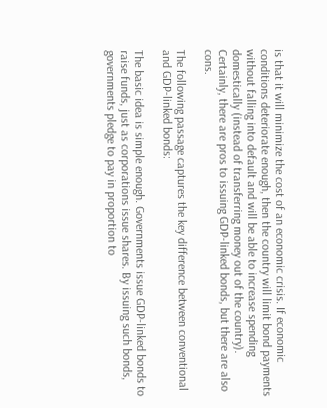is that it will minimize the cost of an economic crisis. If economic conditions deteriorate enough, then the country will limit bond payments without falling into default and will be able to increase spending domestically (instead of transferring money out of the country). Certainly, there are pros to issuing GDP-linked bonds, but there are also cons.

The following passage captures the key difference between conventional and GDP-linked bonds:

The basic idea is simple enough. Governments issue GDP-linked bonds to raise funds, just as corporations issue shares. By issuing such bonds, governments pledge to pay in proportion to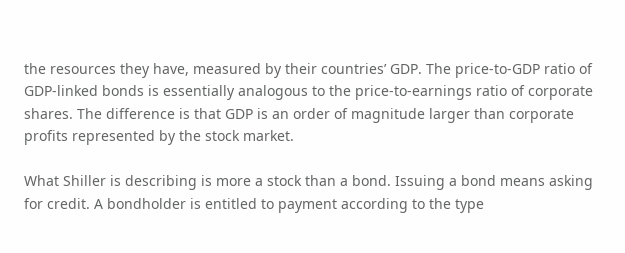the resources they have, measured by their countries’ GDP. The price-to-GDP ratio of GDP-linked bonds is essentially analogous to the price-to-earnings ratio of corporate shares. The difference is that GDP is an order of magnitude larger than corporate profits represented by the stock market.

What Shiller is describing is more a stock than a bond. Issuing a bond means asking for credit. A bondholder is entitled to payment according to the type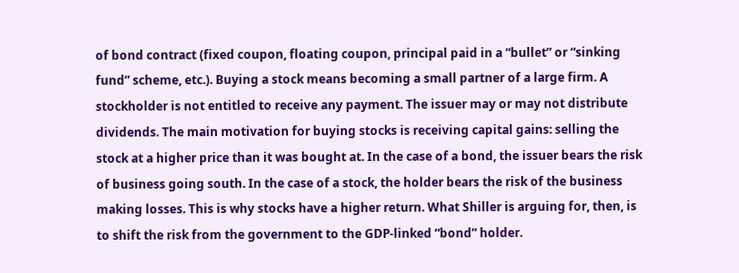of bond contract (fixed coupon, floating coupon, principal paid in a “bullet” or “sinking fund” scheme, etc.). Buying a stock means becoming a small partner of a large firm. A stockholder is not entitled to receive any payment. The issuer may or may not distribute dividends. The main motivation for buying stocks is receiving capital gains: selling the stock at a higher price than it was bought at. In the case of a bond, the issuer bears the risk of business going south. In the case of a stock, the holder bears the risk of the business making losses. This is why stocks have a higher return. What Shiller is arguing for, then, is to shift the risk from the government to the GDP-linked “bond” holder.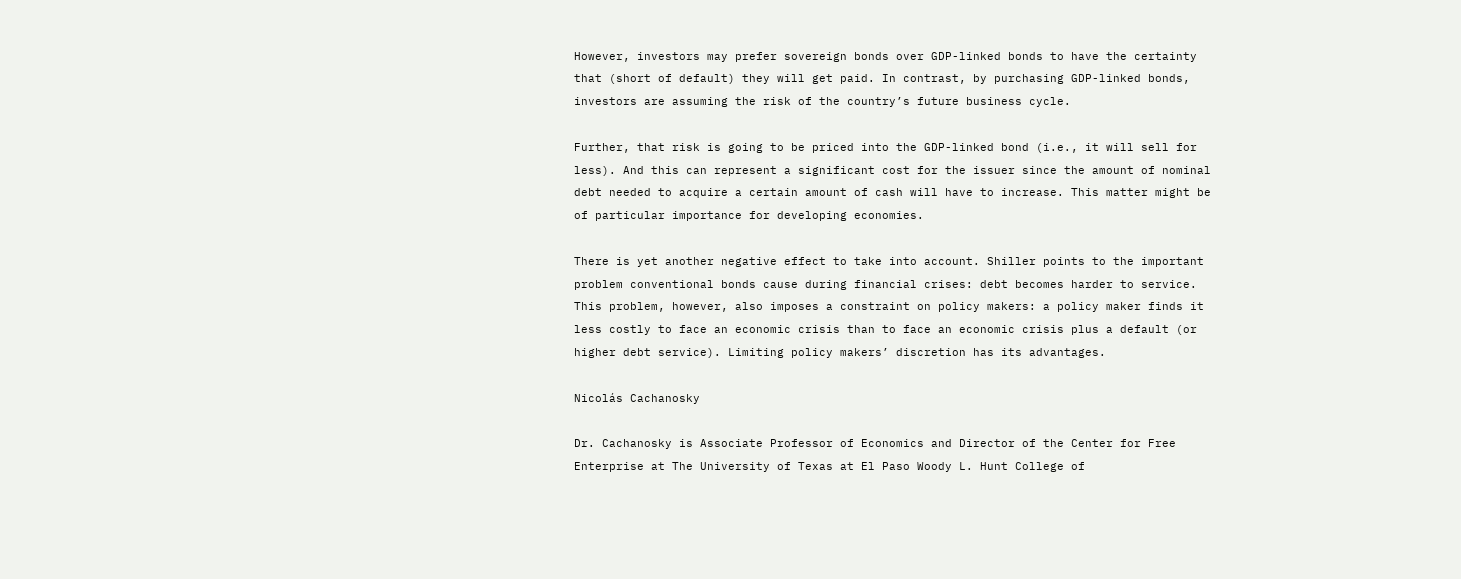However, investors may prefer sovereign bonds over GDP-linked bonds to have the certainty that (short of default) they will get paid. In contrast, by purchasing GDP-linked bonds, investors are assuming the risk of the country’s future business cycle.

Further, that risk is going to be priced into the GDP-linked bond (i.e., it will sell for less). And this can represent a significant cost for the issuer since the amount of nominal debt needed to acquire a certain amount of cash will have to increase. This matter might be of particular importance for developing economies.

There is yet another negative effect to take into account. Shiller points to the important problem conventional bonds cause during financial crises: debt becomes harder to service. This problem, however, also imposes a constraint on policy makers: a policy maker finds it less costly to face an economic crisis than to face an economic crisis plus a default (or higher debt service). Limiting policy makers’ discretion has its advantages.

Nicolás Cachanosky

Dr. Cachanosky is Associate Professor of Economics and Director of the Center for Free Enterprise at The University of Texas at El Paso Woody L. Hunt College of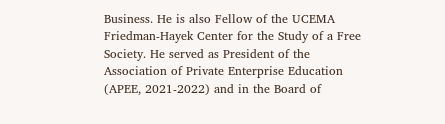Business. He is also Fellow of the UCEMA Friedman-Hayek Center for the Study of a Free Society. He served as President of the Association of Private Enterprise Education (APEE, 2021-2022) and in the Board of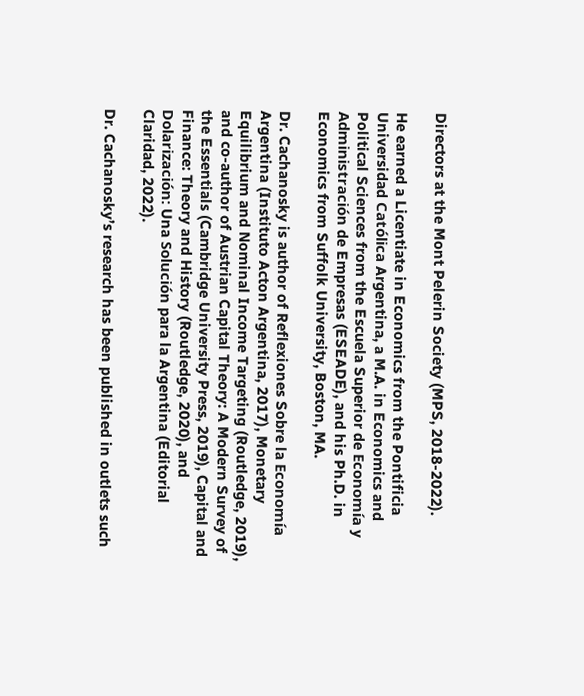Directors at the Mont Pelerin Society (MPS, 2018-2022).

He earned a Licentiate in Economics from the Pontificia Universidad Católica Argentina, a M.A. in Economics and Political Sciences from the Escuela Superior de Economía y Administración de Empresas (ESEADE), and his Ph.D. in Economics from Suffolk University, Boston, MA.

Dr. Cachanosky is author of Reflexiones Sobre la Economía Argentina (Instituto Acton Argentina, 2017), Monetary Equilibrium and Nominal Income Targeting (Routledge, 2019), and co-author of Austrian Capital Theory: A Modern Survey of the Essentials (Cambridge University Press, 2019), Capital and Finance: Theory and History (Routledge, 2020), and Dolarización: Una Solución para la Argentina (Editorial Claridad, 2022).

Dr. Cachanosky’s research has been published in outlets such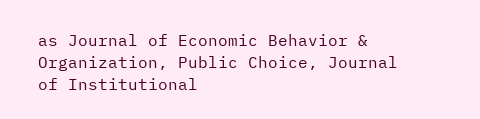as Journal of Economic Behavior & Organization, Public Choice, Journal of Institutional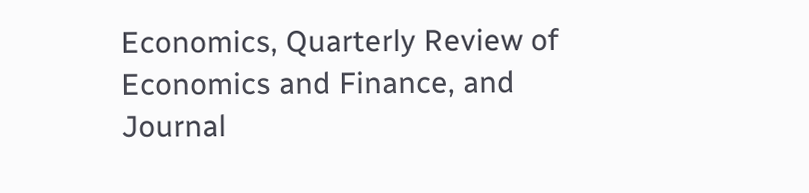Economics, Quarterly Review of Economics and Finance, and Journal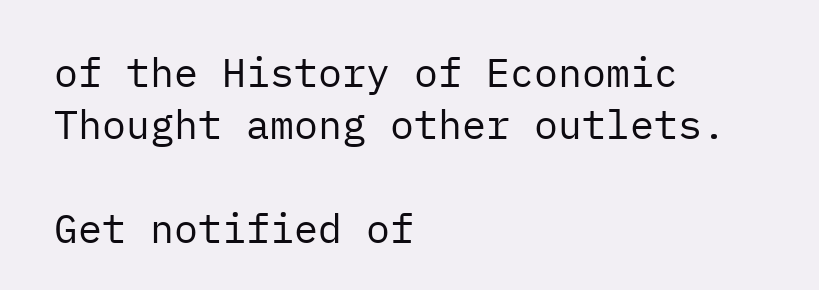of the History of Economic Thought among other outlets.

Get notified of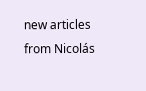new articles from Nicolás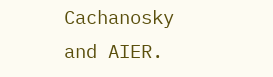Cachanosky and AIER.